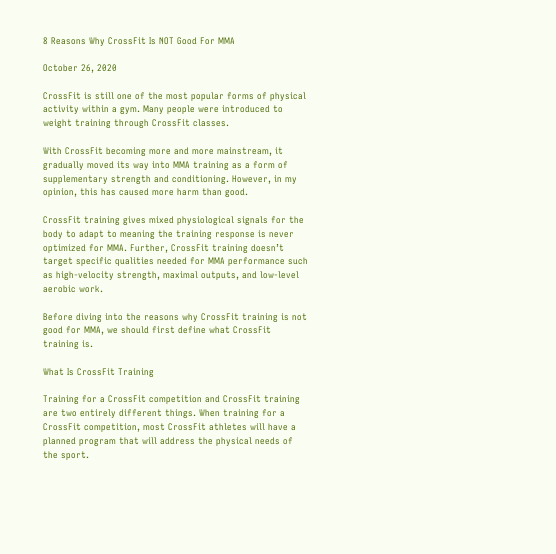8 Reasons Why CrossFit Is NOT Good For MMA

October 26, 2020

CrossFit is still one of the most popular forms of physical activity within a gym. Many people were introduced to weight training through CrossFit classes.

With CrossFit becoming more and more mainstream, it gradually moved its way into MMA training as a form of supplementary strength and conditioning. However, in my opinion, this has caused more harm than good.

CrossFit training gives mixed physiological signals for the body to adapt to meaning the training response is never optimized for MMA. Further, CrossFit training doesn’t target specific qualities needed for MMA performance such as high-velocity strength, maximal outputs, and low-level aerobic work.

Before diving into the reasons why CrossFit training is not good for MMA, we should first define what CrossFit training is.

What Is CrossFit Training

Training for a CrossFit competition and CrossFit training are two entirely different things. When training for a CrossFit competition, most CrossFit athletes will have a planned program that will address the physical needs of the sport.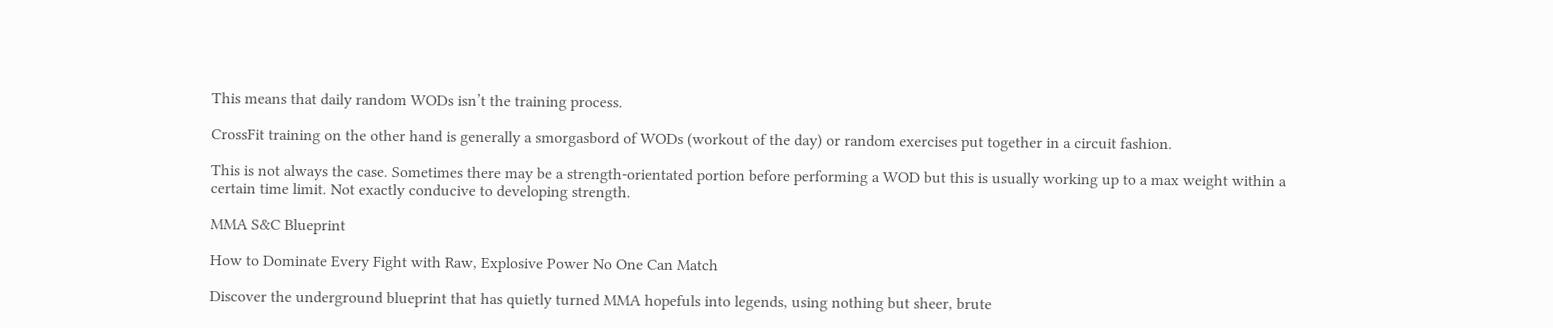This means that daily random WODs isn’t the training process.

CrossFit training on the other hand is generally a smorgasbord of WODs (workout of the day) or random exercises put together in a circuit fashion.

This is not always the case. Sometimes there may be a strength-orientated portion before performing a WOD but this is usually working up to a max weight within a certain time limit. Not exactly conducive to developing strength.

MMA S&C Blueprint

How to Dominate Every Fight with Raw, Explosive Power No One Can Match

Discover the underground blueprint that has quietly turned MMA hopefuls into legends, using nothing but sheer, brute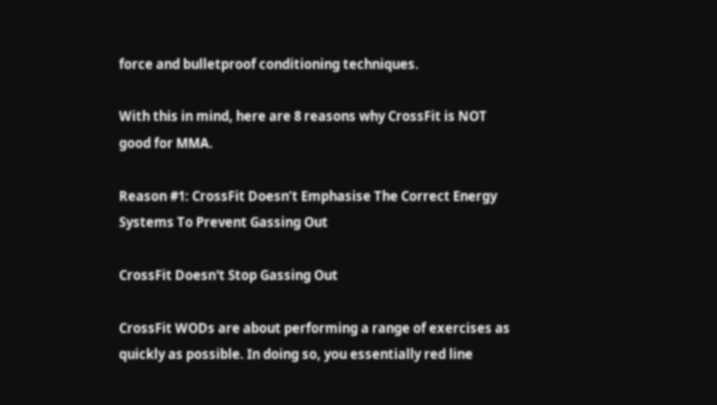force and bulletproof conditioning techniques.

With this in mind, here are 8 reasons why CrossFit is NOT good for MMA.

Reason #1: CrossFit Doesn’t Emphasise The Correct Energy Systems To Prevent Gassing Out

CrossFit Doesn't Stop Gassing Out

CrossFit WODs are about performing a range of exercises as quickly as possible. In doing so, you essentially red line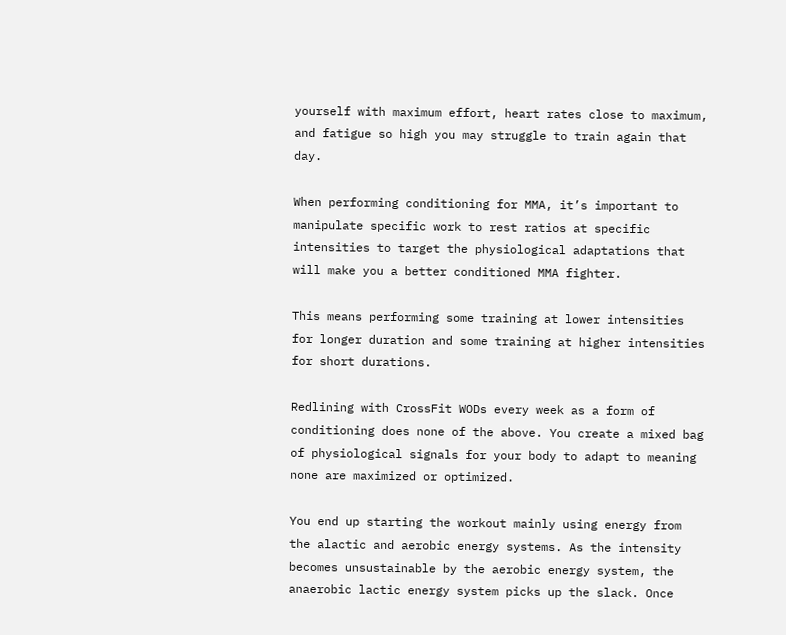yourself with maximum effort, heart rates close to maximum, and fatigue so high you may struggle to train again that day.

When performing conditioning for MMA, it’s important to manipulate specific work to rest ratios at specific intensities to target the physiological adaptations that will make you a better conditioned MMA fighter.

This means performing some training at lower intensities for longer duration and some training at higher intensities for short durations.

Redlining with CrossFit WODs every week as a form of conditioning does none of the above. You create a mixed bag of physiological signals for your body to adapt to meaning none are maximized or optimized.

You end up starting the workout mainly using energy from the alactic and aerobic energy systems. As the intensity becomes unsustainable by the aerobic energy system, the anaerobic lactic energy system picks up the slack. Once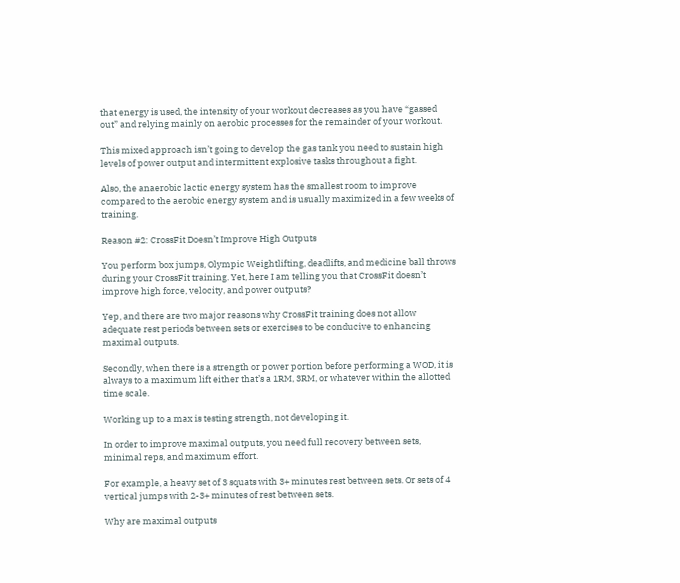that energy is used, the intensity of your workout decreases as you have “gassed out” and relying mainly on aerobic processes for the remainder of your workout.

This mixed approach isn’t going to develop the gas tank you need to sustain high levels of power output and intermittent explosive tasks throughout a fight.

Also, the anaerobic lactic energy system has the smallest room to improve compared to the aerobic energy system and is usually maximized in a few weeks of training.

Reason #2: CrossFit Doesn’t Improve High Outputs

You perform box jumps, Olympic Weightlifting, deadlifts, and medicine ball throws during your CrossFit training. Yet, here I am telling you that CrossFit doesn’t improve high force, velocity, and power outputs?

Yep, and there are two major reasons why CrossFit training does not allow adequate rest periods between sets or exercises to be conducive to enhancing maximal outputs.

Secondly, when there is a strength or power portion before performing a WOD, it is always to a maximum lift either that’s a 1RM, 3RM, or whatever within the allotted time scale.

Working up to a max is testing strength, not developing it.

In order to improve maximal outputs, you need full recovery between sets, minimal reps, and maximum effort.

For example, a heavy set of 3 squats with 3+ minutes rest between sets. Or sets of 4 vertical jumps with 2-3+ minutes of rest between sets.

Why are maximal outputs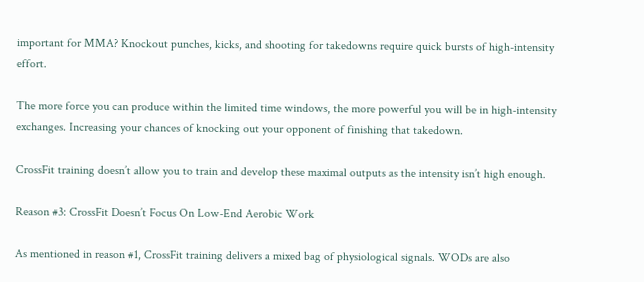important for MMA? Knockout punches, kicks, and shooting for takedowns require quick bursts of high-intensity effort.

The more force you can produce within the limited time windows, the more powerful you will be in high-intensity exchanges. Increasing your chances of knocking out your opponent of finishing that takedown.

CrossFit training doesn’t allow you to train and develop these maximal outputs as the intensity isn’t high enough.

Reason #3: CrossFit Doesn’t Focus On Low-End Aerobic Work

As mentioned in reason #1, CrossFit training delivers a mixed bag of physiological signals. WODs are also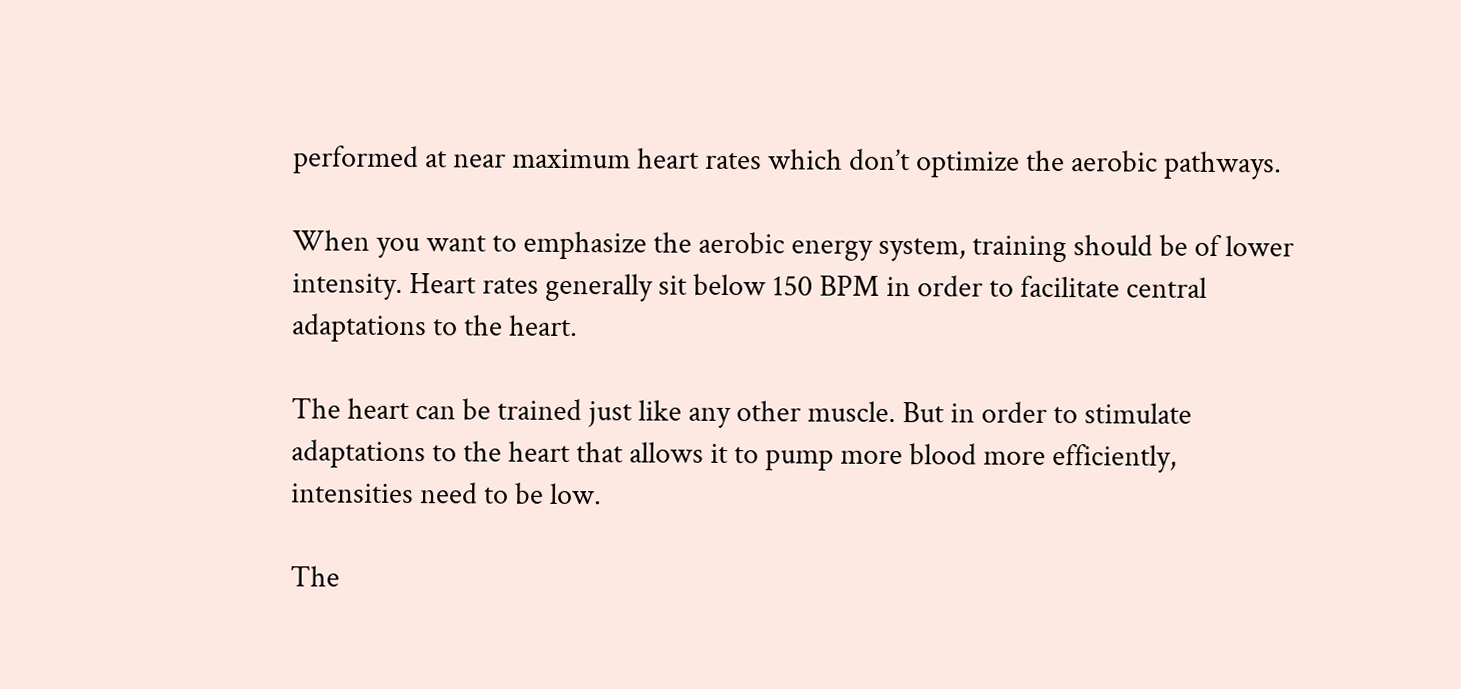performed at near maximum heart rates which don’t optimize the aerobic pathways.

When you want to emphasize the aerobic energy system, training should be of lower intensity. Heart rates generally sit below 150 BPM in order to facilitate central adaptations to the heart.

The heart can be trained just like any other muscle. But in order to stimulate adaptations to the heart that allows it to pump more blood more efficiently, intensities need to be low.

The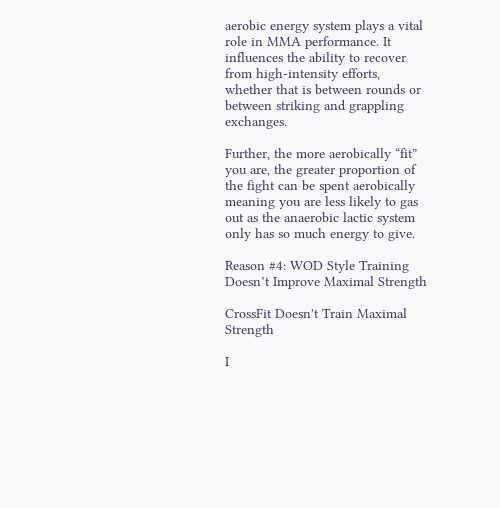aerobic energy system plays a vital role in MMA performance. It influences the ability to recover from high-intensity efforts, whether that is between rounds or between striking and grappling exchanges.

Further, the more aerobically “fit” you are, the greater proportion of the fight can be spent aerobically meaning you are less likely to gas out as the anaerobic lactic system only has so much energy to give.

Reason #4: WOD Style Training Doesn’t Improve Maximal Strength

CrossFit Doesn't Train Maximal Strength

I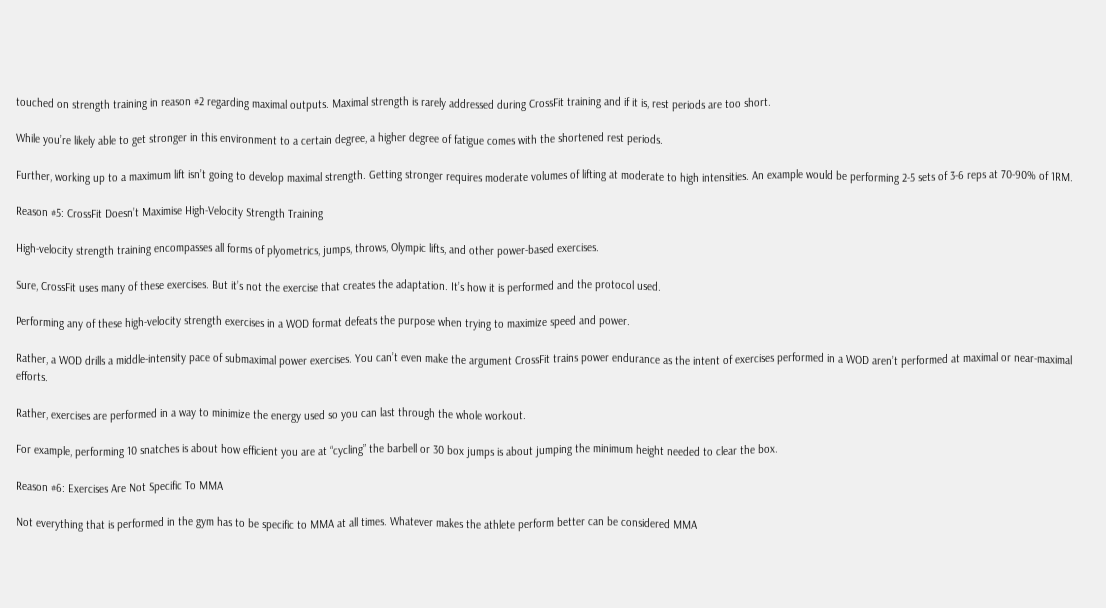touched on strength training in reason #2 regarding maximal outputs. Maximal strength is rarely addressed during CrossFit training and if it is, rest periods are too short.

While you’re likely able to get stronger in this environment to a certain degree, a higher degree of fatigue comes with the shortened rest periods.

Further, working up to a maximum lift isn’t going to develop maximal strength. Getting stronger requires moderate volumes of lifting at moderate to high intensities. An example would be performing 2-5 sets of 3-6 reps at 70-90% of 1RM.

Reason #5: CrossFit Doesn’t Maximise High-Velocity Strength Training

High-velocity strength training encompasses all forms of plyometrics, jumps, throws, Olympic lifts, and other power-based exercises.

Sure, CrossFit uses many of these exercises. But it’s not the exercise that creates the adaptation. It’s how it is performed and the protocol used.

Performing any of these high-velocity strength exercises in a WOD format defeats the purpose when trying to maximize speed and power.

Rather, a WOD drills a middle-intensity pace of submaximal power exercises. You can’t even make the argument CrossFit trains power endurance as the intent of exercises performed in a WOD aren’t performed at maximal or near-maximal efforts.

Rather, exercises are performed in a way to minimize the energy used so you can last through the whole workout.

For example, performing 10 snatches is about how efficient you are at “cycling” the barbell or 30 box jumps is about jumping the minimum height needed to clear the box.

Reason #6: Exercises Are Not Specific To MMA

Not everything that is performed in the gym has to be specific to MMA at all times. Whatever makes the athlete perform better can be considered MMA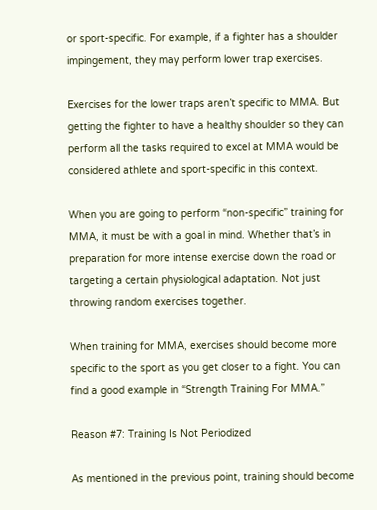or sport-specific. For example, if a fighter has a shoulder impingement, they may perform lower trap exercises.

Exercises for the lower traps aren’t specific to MMA. But getting the fighter to have a healthy shoulder so they can perform all the tasks required to excel at MMA would be considered athlete and sport-specific in this context.

When you are going to perform “non-specific” training for MMA, it must be with a goal in mind. Whether that’s in preparation for more intense exercise down the road or targeting a certain physiological adaptation. Not just throwing random exercises together.

When training for MMA, exercises should become more specific to the sport as you get closer to a fight. You can find a good example in “Strength Training For MMA.”

Reason #7: Training Is Not Periodized

As mentioned in the previous point, training should become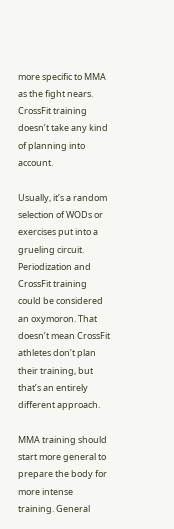more specific to MMA as the fight nears. CrossFit training doesn’t take any kind of planning into account.

Usually, it’s a random selection of WODs or exercises put into a grueling circuit. Periodization and CrossFit training could be considered an oxymoron. That doesn’t mean CrossFit athletes don’t plan their training, but that’s an entirely different approach.

MMA training should start more general to prepare the body for more intense training. General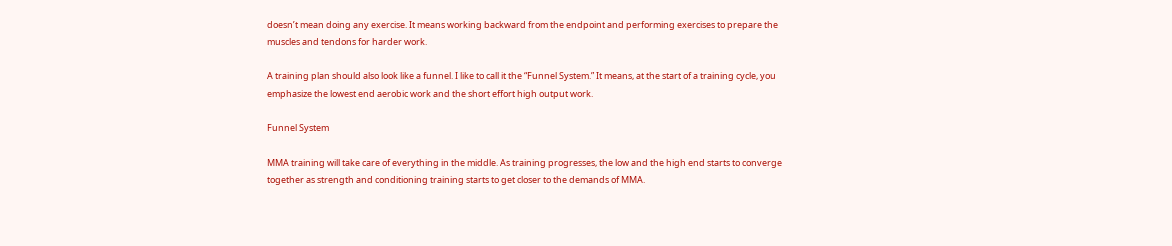doesn’t mean doing any exercise. It means working backward from the endpoint and performing exercises to prepare the muscles and tendons for harder work.

A training plan should also look like a funnel. I like to call it the “Funnel System.” It means, at the start of a training cycle, you emphasize the lowest end aerobic work and the short effort high output work.

Funnel System

MMA training will take care of everything in the middle. As training progresses, the low and the high end starts to converge together as strength and conditioning training starts to get closer to the demands of MMA.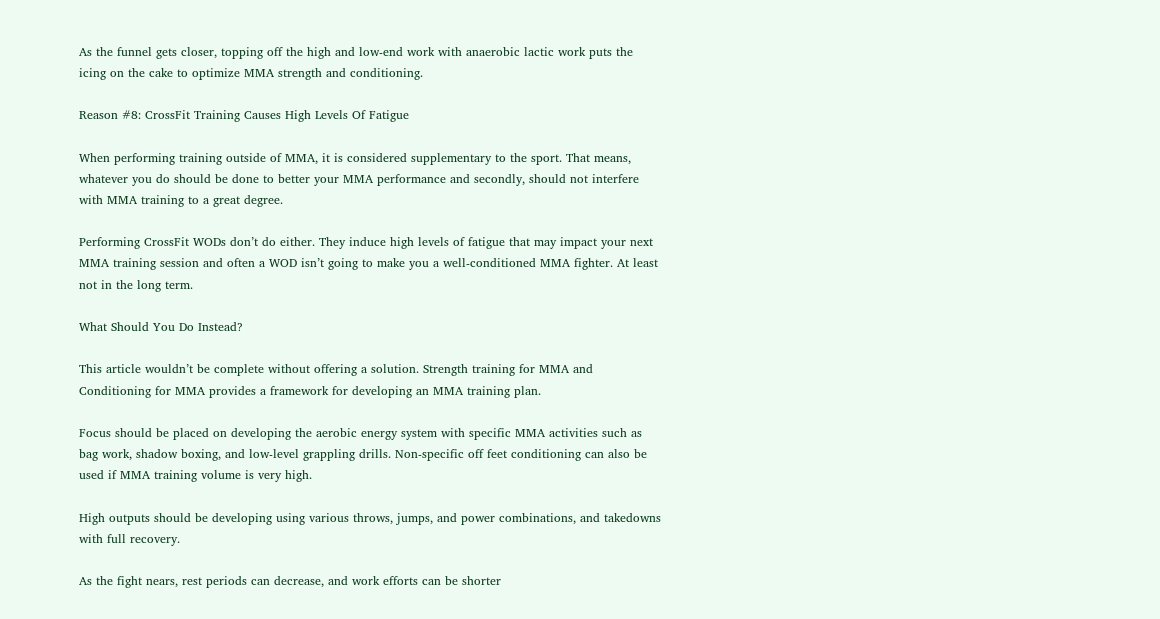As the funnel gets closer, topping off the high and low-end work with anaerobic lactic work puts the icing on the cake to optimize MMA strength and conditioning.

Reason #8: CrossFit Training Causes High Levels Of Fatigue

When performing training outside of MMA, it is considered supplementary to the sport. That means, whatever you do should be done to better your MMA performance and secondly, should not interfere with MMA training to a great degree.

Performing CrossFit WODs don’t do either. They induce high levels of fatigue that may impact your next MMA training session and often a WOD isn’t going to make you a well-conditioned MMA fighter. At least not in the long term.

What Should You Do Instead?

This article wouldn’t be complete without offering a solution. Strength training for MMA and Conditioning for MMA provides a framework for developing an MMA training plan.

Focus should be placed on developing the aerobic energy system with specific MMA activities such as bag work, shadow boxing, and low-level grappling drills. Non-specific off feet conditioning can also be used if MMA training volume is very high.

High outputs should be developing using various throws, jumps, and power combinations, and takedowns with full recovery.

As the fight nears, rest periods can decrease, and work efforts can be shorter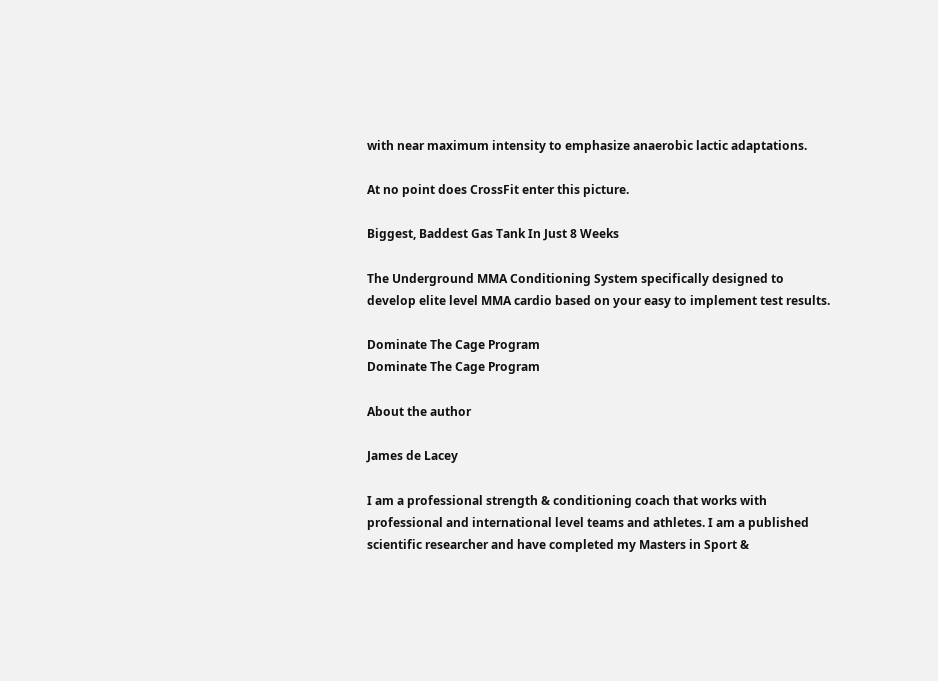with near maximum intensity to emphasize anaerobic lactic adaptations.

At no point does CrossFit enter this picture.

Biggest, Baddest Gas Tank In Just 8 Weeks

The Underground MMA Conditioning System specifically designed to develop elite level MMA cardio based on your easy to implement test results.

Dominate The Cage Program
Dominate The Cage Program

About the author

James de Lacey

I am a professional strength & conditioning coach that works with professional and international level teams and athletes. I am a published scientific researcher and have completed my Masters in Sport &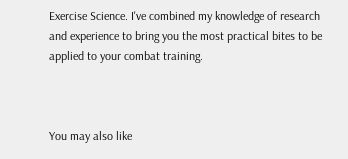Exercise Science. I've combined my knowledge of research and experience to bring you the most practical bites to be applied to your combat training.



You may also like